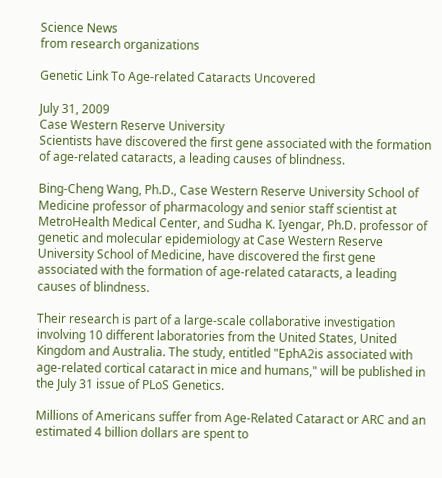Science News
from research organizations

Genetic Link To Age-related Cataracts Uncovered

July 31, 2009
Case Western Reserve University
Scientists have discovered the first gene associated with the formation of age-related cataracts, a leading causes of blindness.

Bing-Cheng Wang, Ph.D., Case Western Reserve University School of Medicine professor of pharmacology and senior staff scientist at MetroHealth Medical Center, and Sudha K. Iyengar, Ph.D. professor of genetic and molecular epidemiology at Case Western Reserve University School of Medicine, have discovered the first gene associated with the formation of age-related cataracts, a leading causes of blindness.

Their research is part of a large-scale collaborative investigation involving 10 different laboratories from the United States, United Kingdom and Australia. The study, entitled "EphA2is associated with age-related cortical cataract in mice and humans," will be published in the July 31 issue of PLoS Genetics.

Millions of Americans suffer from Age-Related Cataract or ARC and an estimated 4 billion dollars are spent to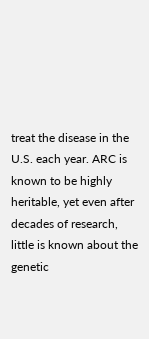treat the disease in the U.S. each year. ARC is known to be highly heritable, yet even after decades of research, little is known about the genetic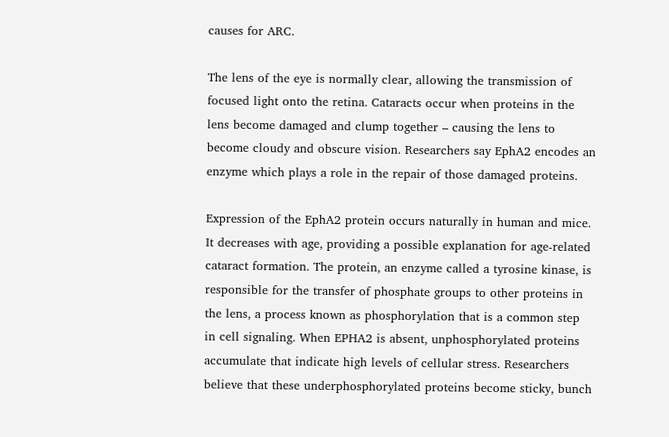causes for ARC.

The lens of the eye is normally clear, allowing the transmission of focused light onto the retina. Cataracts occur when proteins in the lens become damaged and clump together – causing the lens to become cloudy and obscure vision. Researchers say EphA2 encodes an enzyme which plays a role in the repair of those damaged proteins.

Expression of the EphA2 protein occurs naturally in human and mice. It decreases with age, providing a possible explanation for age-related cataract formation. The protein, an enzyme called a tyrosine kinase, is responsible for the transfer of phosphate groups to other proteins in the lens, a process known as phosphorylation that is a common step in cell signaling. When EPHA2 is absent, unphosphorylated proteins accumulate that indicate high levels of cellular stress. Researchers believe that these underphosphorylated proteins become sticky, bunch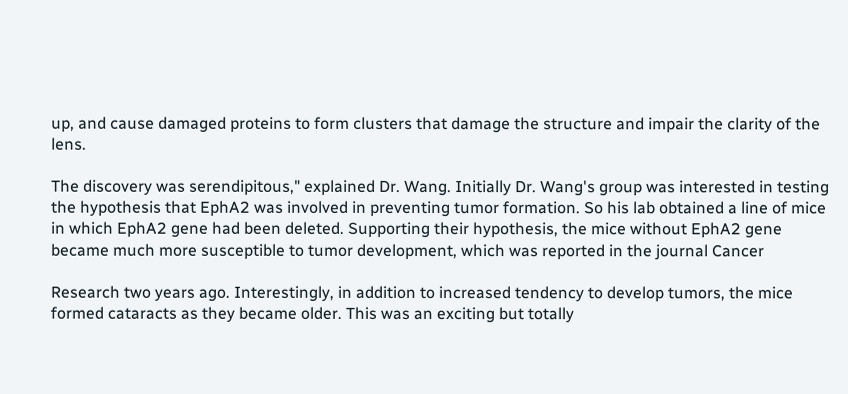up, and cause damaged proteins to form clusters that damage the structure and impair the clarity of the lens.

The discovery was serendipitous," explained Dr. Wang. Initially Dr. Wang's group was interested in testing the hypothesis that EphA2 was involved in preventing tumor formation. So his lab obtained a line of mice in which EphA2 gene had been deleted. Supporting their hypothesis, the mice without EphA2 gene became much more susceptible to tumor development, which was reported in the journal Cancer

Research two years ago. Interestingly, in addition to increased tendency to develop tumors, the mice formed cataracts as they became older. This was an exciting but totally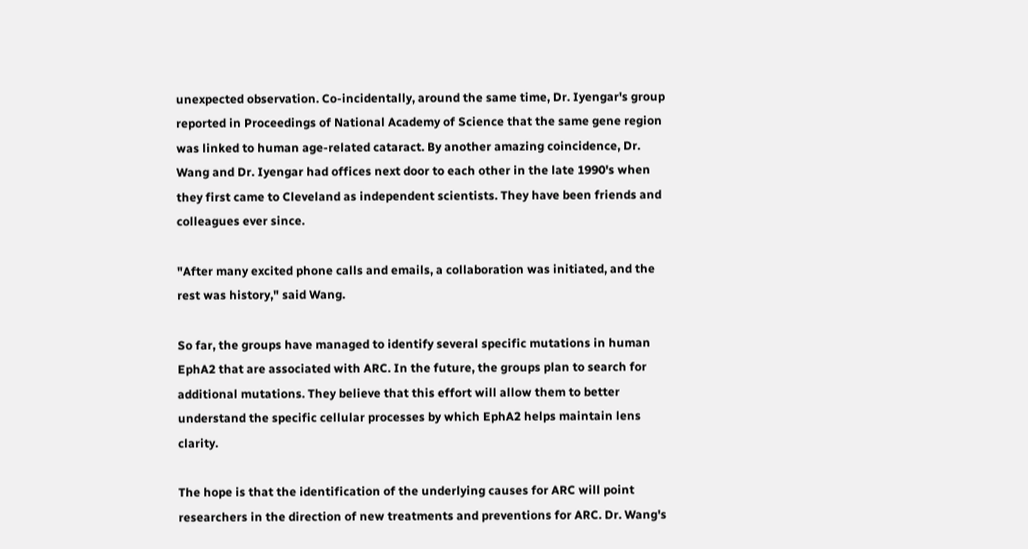unexpected observation. Co-incidentally, around the same time, Dr. Iyengar's group reported in Proceedings of National Academy of Science that the same gene region was linked to human age-related cataract. By another amazing coincidence, Dr. Wang and Dr. Iyengar had offices next door to each other in the late 1990's when they first came to Cleveland as independent scientists. They have been friends and colleagues ever since.

"After many excited phone calls and emails, a collaboration was initiated, and the rest was history," said Wang.

So far, the groups have managed to identify several specific mutations in human EphA2 that are associated with ARC. In the future, the groups plan to search for additional mutations. They believe that this effort will allow them to better understand the specific cellular processes by which EphA2 helps maintain lens clarity.

The hope is that the identification of the underlying causes for ARC will point researchers in the direction of new treatments and preventions for ARC. Dr. Wang's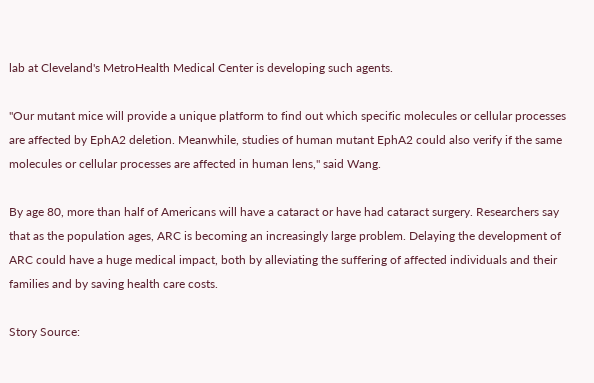lab at Cleveland's MetroHealth Medical Center is developing such agents.

"Our mutant mice will provide a unique platform to find out which specific molecules or cellular processes are affected by EphA2 deletion. Meanwhile, studies of human mutant EphA2 could also verify if the same molecules or cellular processes are affected in human lens," said Wang.

By age 80, more than half of Americans will have a cataract or have had cataract surgery. Researchers say that as the population ages, ARC is becoming an increasingly large problem. Delaying the development of ARC could have a huge medical impact, both by alleviating the suffering of affected individuals and their families and by saving health care costs.

Story Source: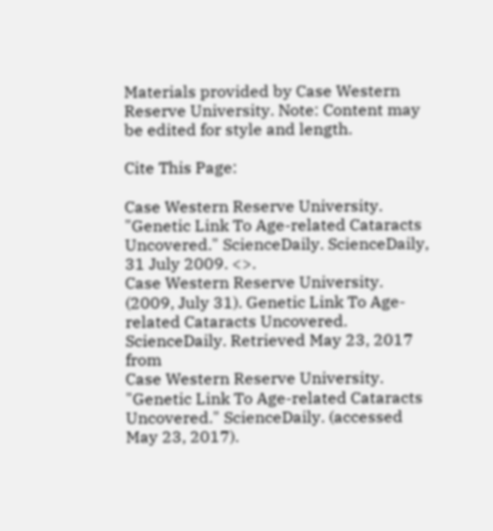Materials provided by Case Western Reserve University. Note: Content may be edited for style and length.

Cite This Page:

Case Western Reserve University. "Genetic Link To Age-related Cataracts Uncovered." ScienceDaily. ScienceDaily, 31 July 2009. <>.
Case Western Reserve University. (2009, July 31). Genetic Link To Age-related Cataracts Uncovered. ScienceDaily. Retrieved May 23, 2017 from
Case Western Reserve University. "Genetic Link To Age-related Cataracts Uncovered." ScienceDaily. (accessed May 23, 2017).